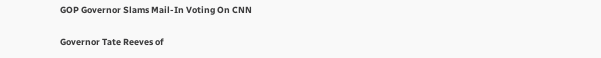GOP Governor Slams Mail-In Voting On CNN

Governor Tate Reeves of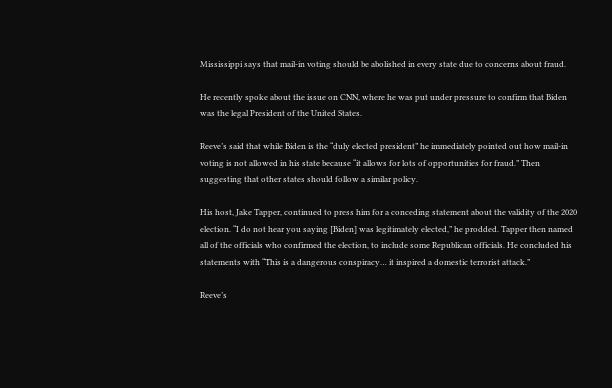Mississippi says that mail-in voting should be abolished in every state due to concerns about fraud.

He recently spoke about the issue on CNN, where he was put under pressure to confirm that Biden was the legal President of the United States.

Reeve’s said that while Biden is the “duly elected president” he immediately pointed out how mail-in voting is not allowed in his state because “it allows for lots of opportunities for fraud.” Then suggesting that other states should follow a similar policy.

His host, Jake Tapper, continued to press him for a conceding statement about the validity of the 2020 election. “I do not hear you saying [Biden] was legitimately elected,” he prodded. Tapper then named all of the officials who confirmed the election, to include some Republican officials. He concluded his statements with “This is a dangerous conspiracy… it inspired a domestic terrorist attack.”

Reeve’s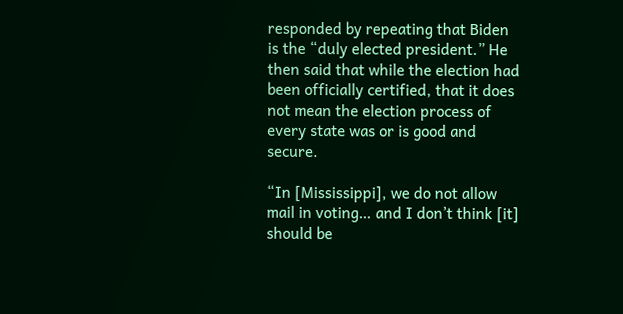responded by repeating that Biden is the “duly elected president.” He then said that while the election had been officially certified, that it does not mean the election process of every state was or is good and secure.

“In [Mississippi], we do not allow mail in voting… and I don’t think [it] should be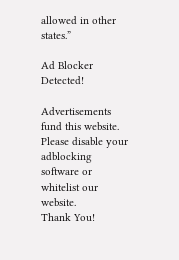allowed in other states.”

Ad Blocker Detected!

Advertisements fund this website. Please disable your adblocking software or whitelist our website.
Thank You!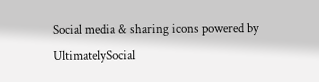Social media & sharing icons powered by UltimatelySocial